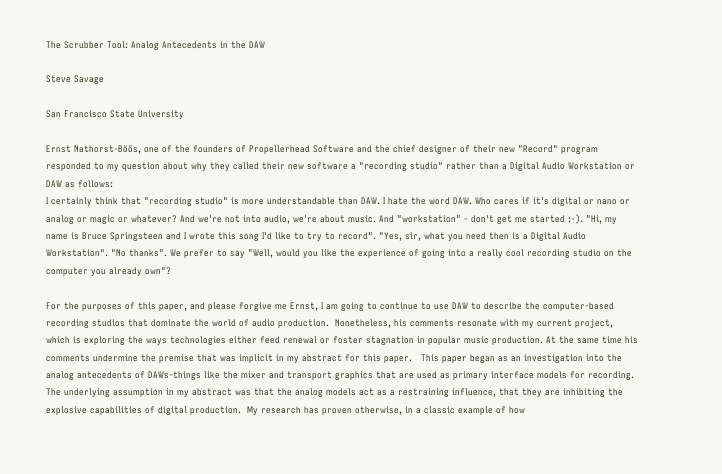The Scrubber Tool: Analog Antecedents in the DAW

Steve Savage

San Francisco State University

Ernst Nathorst-Böös, one of the founders of Propellerhead Software and the chief designer of their new "Record" program responded to my question about why they called their new software a "recording studio" rather than a Digital Audio Workstation or DAW as follows:
I certainly think that "recording studio" is more understandable than DAW. I hate the word DAW. Who cares if it's digital or nano or analog or magic or whatever? And we're not into audio, we're about music. And "workstation" - don't get me started :-). "Hi, my name is Bruce Springsteen and I wrote this song I'd like to try to record". "Yes, sir, what you need then is a Digital Audio Workstation". "No thanks". We prefer to say "Well, would you like the experience of going into a really cool recording studio on the computer you already own"?

For the purposes of this paper, and please forgive me Ernst, I am going to continue to use DAW to describe the computer-based recording studios that dominate the world of audio production.  Nonetheless, his comments resonate with my current project, which is exploring the ways technologies either feed renewal or foster stagnation in popular music production. At the same time his comments undermine the premise that was implicit in my abstract for this paper.   This paper began as an investigation into the analog antecedents of DAWs-things like the mixer and transport graphics that are used as primary interface models for recording. The underlying assumption in my abstract was that the analog models act as a restraining influence, that they are inhibiting the explosive capabilities of digital production.  My research has proven otherwise, in a classic example of how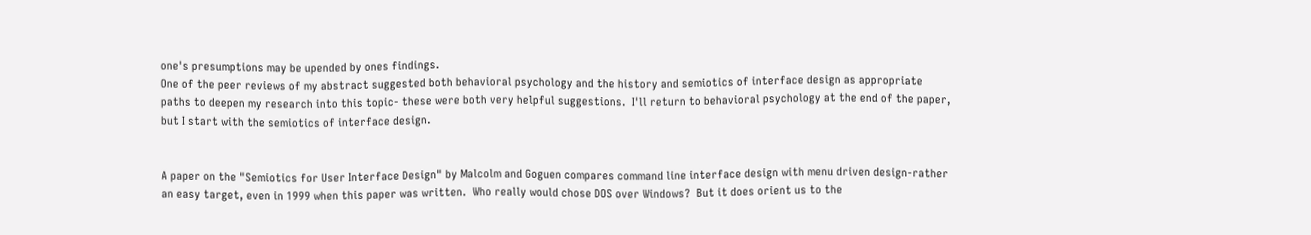one's presumptions may be upended by ones findings.
One of the peer reviews of my abstract suggested both behavioral psychology and the history and semiotics of interface design as appropriate paths to deepen my research into this topic- these were both very helpful suggestions.  I'll return to behavioral psychology at the end of the paper, but I start with the semiotics of interface design.


A paper on the "Semiotics for User Interface Design" by Malcolm and Goguen compares command line interface design with menu driven design-rather an easy target, even in 1999 when this paper was written.  Who really would chose DOS over Windows?  But it does orient us to the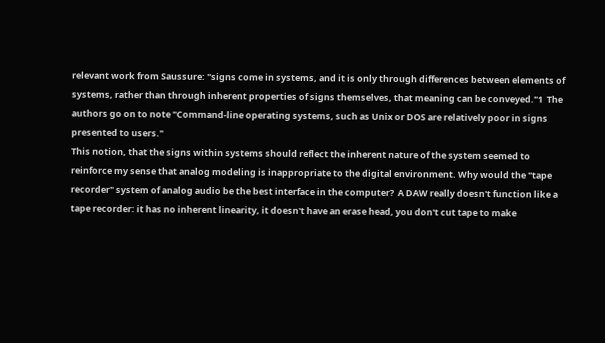relevant work from Saussure: "signs come in systems, and it is only through differences between elements of systems, rather than through inherent properties of signs themselves, that meaning can be conveyed."1  The authors go on to note "Command-line operating systems, such as Unix or DOS are relatively poor in signs presented to users."
This notion, that the signs within systems should reflect the inherent nature of the system seemed to reinforce my sense that analog modeling is inappropriate to the digital environment. Why would the "tape recorder" system of analog audio be the best interface in the computer?  A DAW really doesn't function like a tape recorder: it has no inherent linearity, it doesn't have an erase head, you don't cut tape to make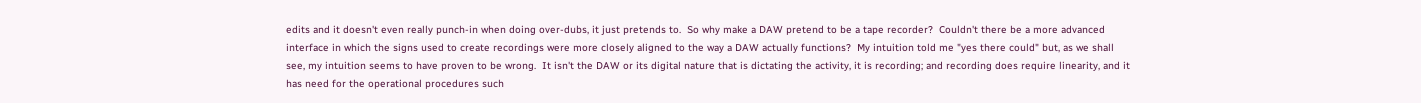edits and it doesn't even really punch-in when doing over-dubs, it just pretends to.  So why make a DAW pretend to be a tape recorder?  Couldn't there be a more advanced interface in which the signs used to create recordings were more closely aligned to the way a DAW actually functions?  My intuition told me "yes there could" but, as we shall see, my intuition seems to have proven to be wrong.  It isn't the DAW or its digital nature that is dictating the activity, it is recording; and recording does require linearity, and it has need for the operational procedures such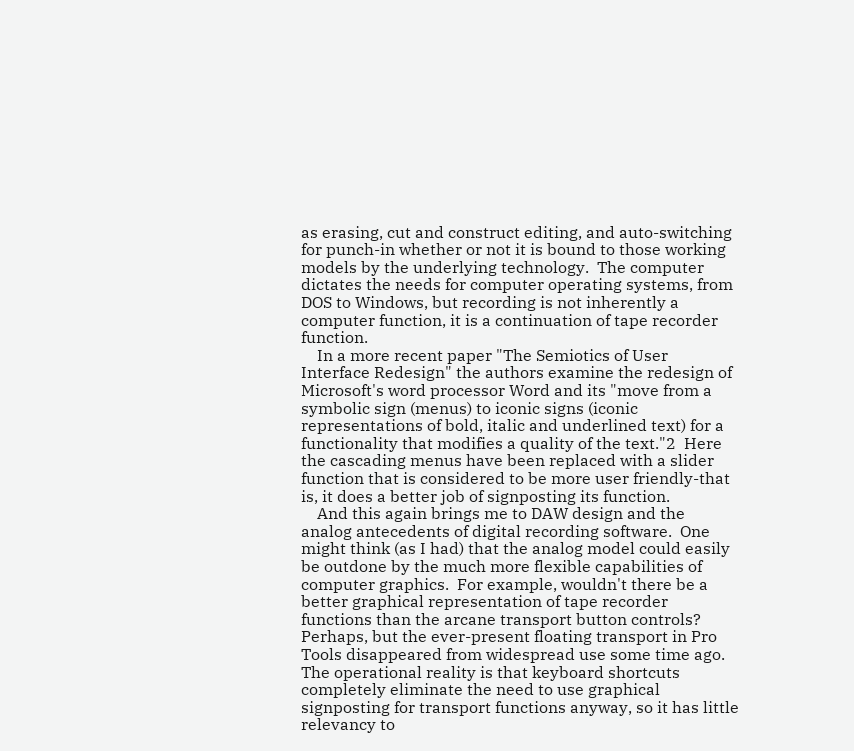as erasing, cut and construct editing, and auto-switching for punch-in whether or not it is bound to those working models by the underlying technology.  The computer dictates the needs for computer operating systems, from DOS to Windows, but recording is not inherently a computer function, it is a continuation of tape recorder function.
    In a more recent paper "The Semiotics of User Interface Redesign" the authors examine the redesign of Microsoft's word processor Word and its "move from a symbolic sign (menus) to iconic signs (iconic representations of bold, italic and underlined text) for a functionality that modifies a quality of the text."2  Here the cascading menus have been replaced with a slider function that is considered to be more user friendly-that is, it does a better job of signposting its function.
    And this again brings me to DAW design and the analog antecedents of digital recording software.  One might think (as I had) that the analog model could easily be outdone by the much more flexible capabilities of computer graphics.  For example, wouldn't there be a better graphical representation of tape recorder functions than the arcane transport button controls? Perhaps, but the ever-present floating transport in Pro Tools disappeared from widespread use some time ago.  The operational reality is that keyboard shortcuts completely eliminate the need to use graphical signposting for transport functions anyway, so it has little relevancy to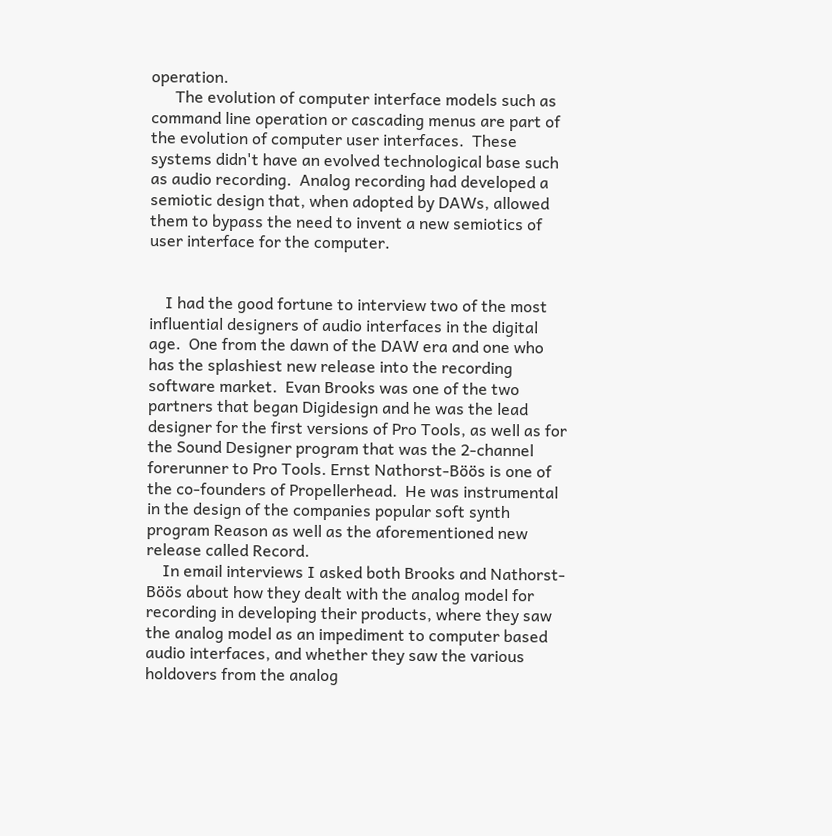operation.
      The evolution of computer interface models such as command line operation or cascading menus are part of the evolution of computer user interfaces.  These systems didn't have an evolved technological base such as audio recording.  Analog recording had developed a semiotic design that, when adopted by DAWs, allowed them to bypass the need to invent a new semiotics of user interface for the computer.


    I had the good fortune to interview two of the most influential designers of audio interfaces in the digital age.  One from the dawn of the DAW era and one who has the splashiest new release into the recording software market.  Evan Brooks was one of the two partners that began Digidesign and he was the lead designer for the first versions of Pro Tools, as well as for the Sound Designer program that was the 2-channel forerunner to Pro Tools. Ernst Nathorst-Böös is one of the co-founders of Propellerhead.  He was instrumental in the design of the companies popular soft synth program Reason as well as the aforementioned new release called Record.
    In email interviews I asked both Brooks and Nathorst-Böös about how they dealt with the analog model for recording in developing their products, where they saw the analog model as an impediment to computer based audio interfaces, and whether they saw the various holdovers from the analog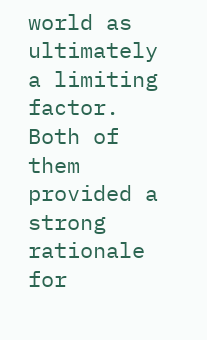world as ultimately a limiting factor.  Both of them provided a strong rationale for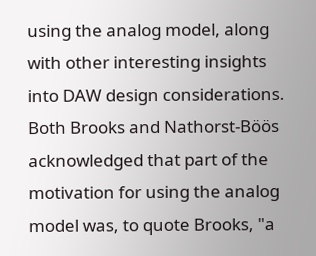using the analog model, along with other interesting insights into DAW design considerations.
Both Brooks and Nathorst-Böös acknowledged that part of the motivation for using the analog model was, to quote Brooks, "a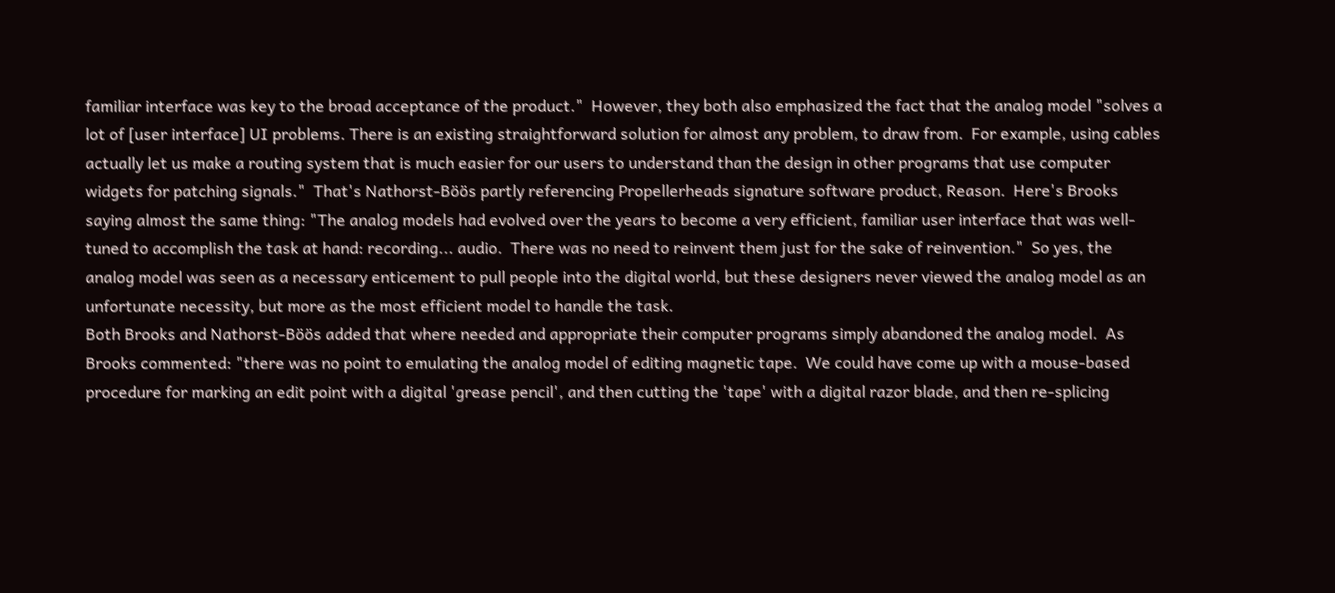familiar interface was key to the broad acceptance of the product."  However, they both also emphasized the fact that the analog model "solves a lot of [user interface] UI problems. There is an existing straightforward solution for almost any problem, to draw from.  For example, using cables actually let us make a routing system that is much easier for our users to understand than the design in other programs that use computer widgets for patching signals."  That's Nathorst-Böös partly referencing Propellerheads signature software product, Reason.  Here's Brooks saying almost the same thing: "The analog models had evolved over the years to become a very efficient, familiar user interface that was well-tuned to accomplish the task at hand: recording... audio.  There was no need to reinvent them just for the sake of reinvention."  So yes, the analog model was seen as a necessary enticement to pull people into the digital world, but these designers never viewed the analog model as an unfortunate necessity, but more as the most efficient model to handle the task.
Both Brooks and Nathorst-Böös added that where needed and appropriate their computer programs simply abandoned the analog model.  As Brooks commented: "there was no point to emulating the analog model of editing magnetic tape.  We could have come up with a mouse-based procedure for marking an edit point with a digital 'grease pencil', and then cutting the 'tape' with a digital razor blade, and then re-splicing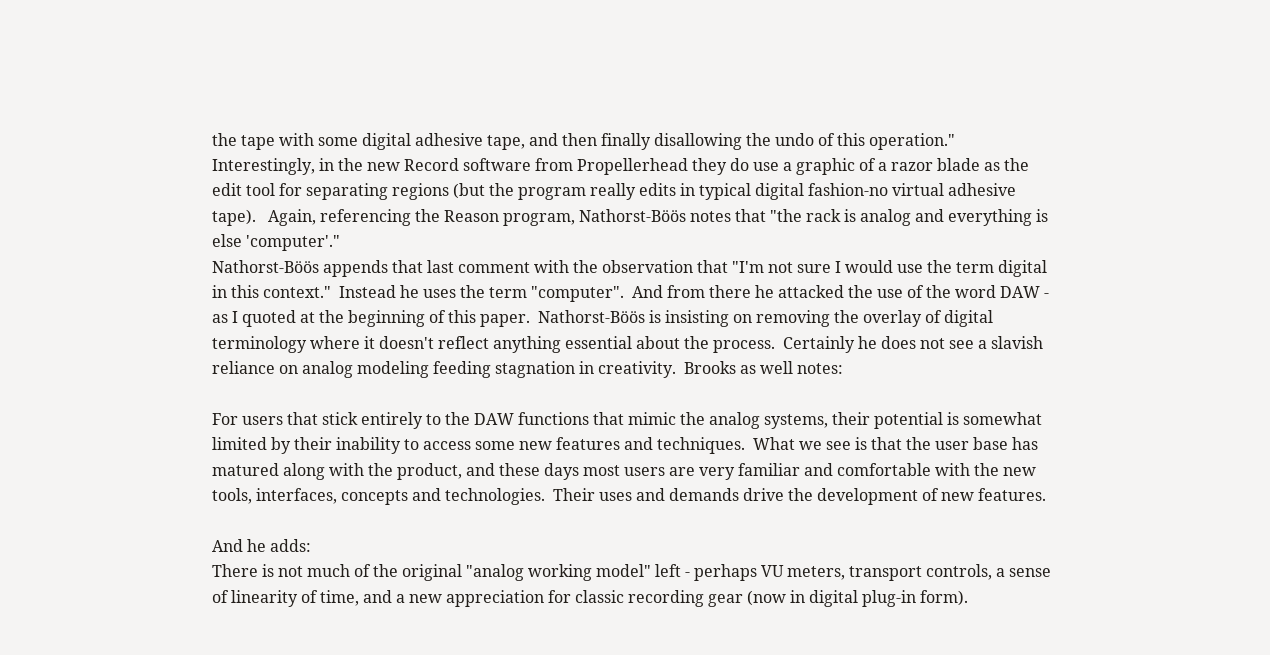the tape with some digital adhesive tape, and then finally disallowing the undo of this operation."  Interestingly, in the new Record software from Propellerhead they do use a graphic of a razor blade as the edit tool for separating regions (but the program really edits in typical digital fashion-no virtual adhesive tape).   Again, referencing the Reason program, Nathorst-Böös notes that "the rack is analog and everything is else 'computer'."
Nathorst-Böös appends that last comment with the observation that "I'm not sure I would use the term digital in this context."  Instead he uses the term "computer".  And from there he attacked the use of the word DAW - as I quoted at the beginning of this paper.  Nathorst-Böös is insisting on removing the overlay of digital terminology where it doesn't reflect anything essential about the process.  Certainly he does not see a slavish reliance on analog modeling feeding stagnation in creativity.  Brooks as well notes:

For users that stick entirely to the DAW functions that mimic the analog systems, their potential is somewhat limited by their inability to access some new features and techniques.  What we see is that the user base has matured along with the product, and these days most users are very familiar and comfortable with the new tools, interfaces, concepts and technologies.  Their uses and demands drive the development of new features.

And he adds:
There is not much of the original "analog working model" left - perhaps VU meters, transport controls, a sense of linearity of time, and a new appreciation for classic recording gear (now in digital plug-in form).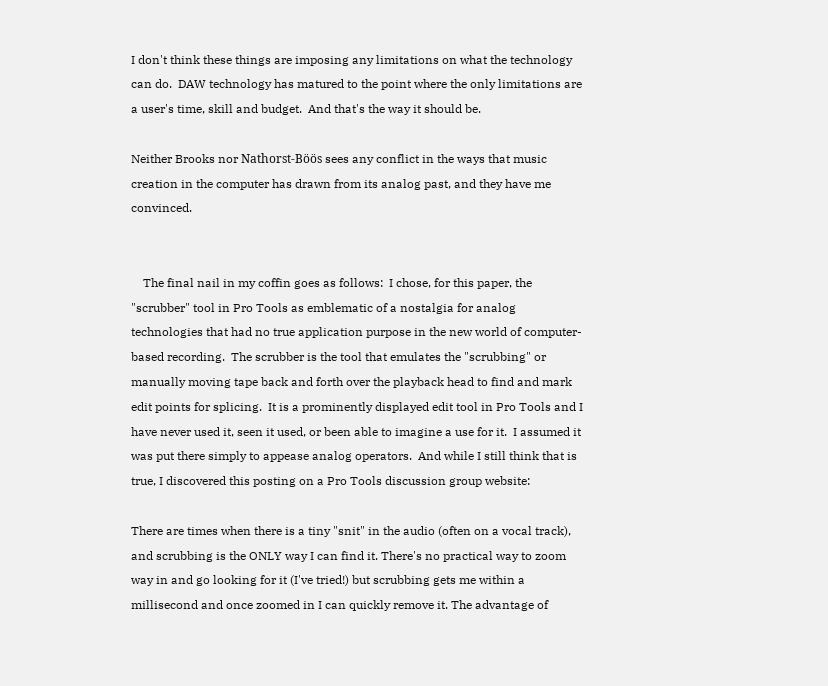I don't think these things are imposing any limitations on what the technology can do.  DAW technology has matured to the point where the only limitations are a user's time, skill and budget.  And that's the way it should be.

Neither Brooks nor Nathorst-Böös sees any conflict in the ways that music creation in the computer has drawn from its analog past, and they have me convinced.


    The final nail in my coffin goes as follows:  I chose, for this paper, the "scrubber" tool in Pro Tools as emblematic of a nostalgia for analog technologies that had no true application purpose in the new world of computer-based recording.  The scrubber is the tool that emulates the "scrubbing" or manually moving tape back and forth over the playback head to find and mark edit points for splicing.  It is a prominently displayed edit tool in Pro Tools and I have never used it, seen it used, or been able to imagine a use for it.  I assumed it was put there simply to appease analog operators.  And while I still think that is true, I discovered this posting on a Pro Tools discussion group website:

There are times when there is a tiny "snit" in the audio (often on a vocal track), and scrubbing is the ONLY way I can find it. There's no practical way to zoom way in and go looking for it (I've tried!) but scrubbing gets me within a millisecond and once zoomed in I can quickly remove it. The advantage of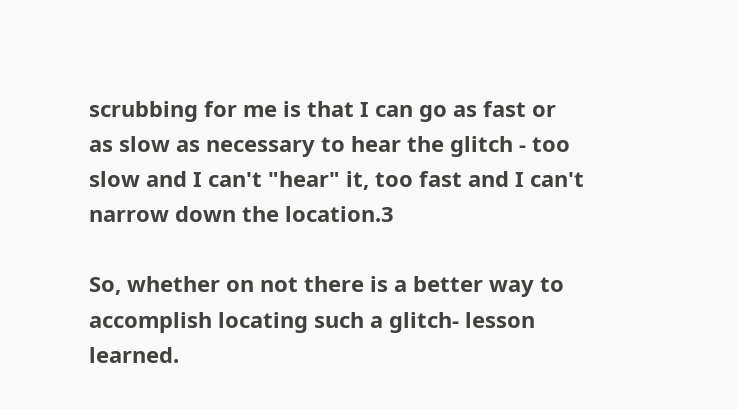scrubbing for me is that I can go as fast or as slow as necessary to hear the glitch - too slow and I can't "hear" it, too fast and I can't narrow down the location.3

So, whether on not there is a better way to accomplish locating such a glitch- lesson learned.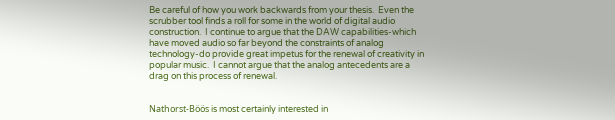Be careful of how you work backwards from your thesis.  Even the scrubber tool finds a roll for some in the world of digital audio construction.  I continue to argue that the DAW capabilities-which have moved audio so far beyond the constraints of analog technology-do provide great impetus for the renewal of creativity in popular music.  I cannot argue that the analog antecedents are a drag on this process of renewal.


Nathorst-Böös is most certainly interested in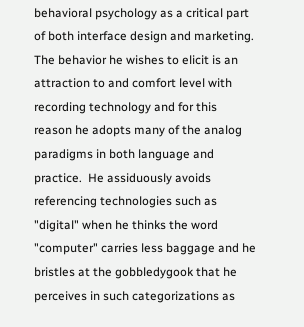behavioral psychology as a critical part of both interface design and marketing.  The behavior he wishes to elicit is an attraction to and comfort level with recording technology and for this reason he adopts many of the analog paradigms in both language and practice.  He assiduously avoids referencing technologies such as "digital" when he thinks the word "computer" carries less baggage and he bristles at the gobbledygook that he perceives in such categorizations as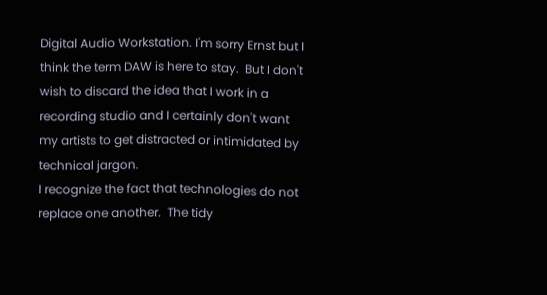Digital Audio Workstation. I'm sorry Ernst but I think the term DAW is here to stay.  But I don't wish to discard the idea that I work in a recording studio and I certainly don't want my artists to get distracted or intimidated by technical jargon.
I recognize the fact that technologies do not replace one another.  The tidy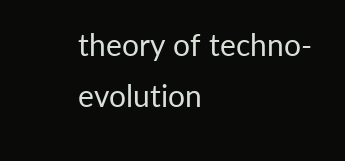theory of techno-evolution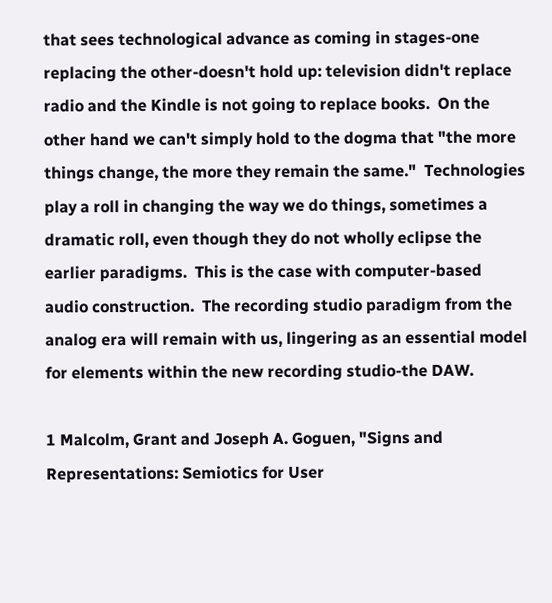that sees technological advance as coming in stages-one replacing the other-doesn't hold up: television didn't replace radio and the Kindle is not going to replace books.  On the other hand we can't simply hold to the dogma that "the more things change, the more they remain the same."  Technologies play a roll in changing the way we do things, sometimes a dramatic roll, even though they do not wholly eclipse the earlier paradigms.  This is the case with computer-based audio construction.  The recording studio paradigm from the analog era will remain with us, lingering as an essential model for elements within the new recording studio-the DAW.

1 Malcolm, Grant and Joseph A. Goguen, "Signs and Representations: Semiotics for User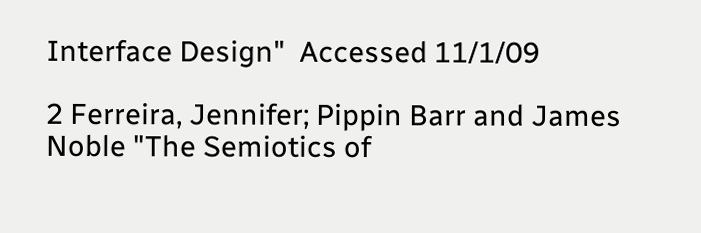Interface Design"  Accessed 11/1/09

2 Ferreira, Jennifer; Pippin Barr and James Noble "The Semiotics of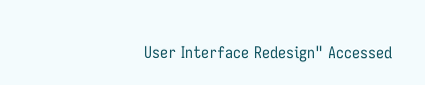User Interface Redesign" Accessed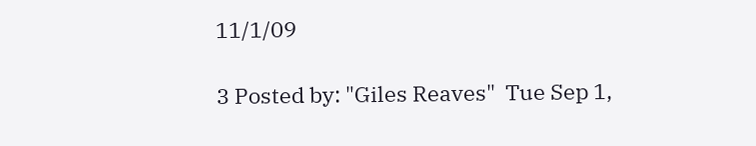11/1/09

3 Posted by: "Giles Reaves"  Tue Sep 1,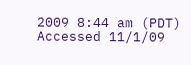2009 8:44 am (PDT) Accessed 11/1/09